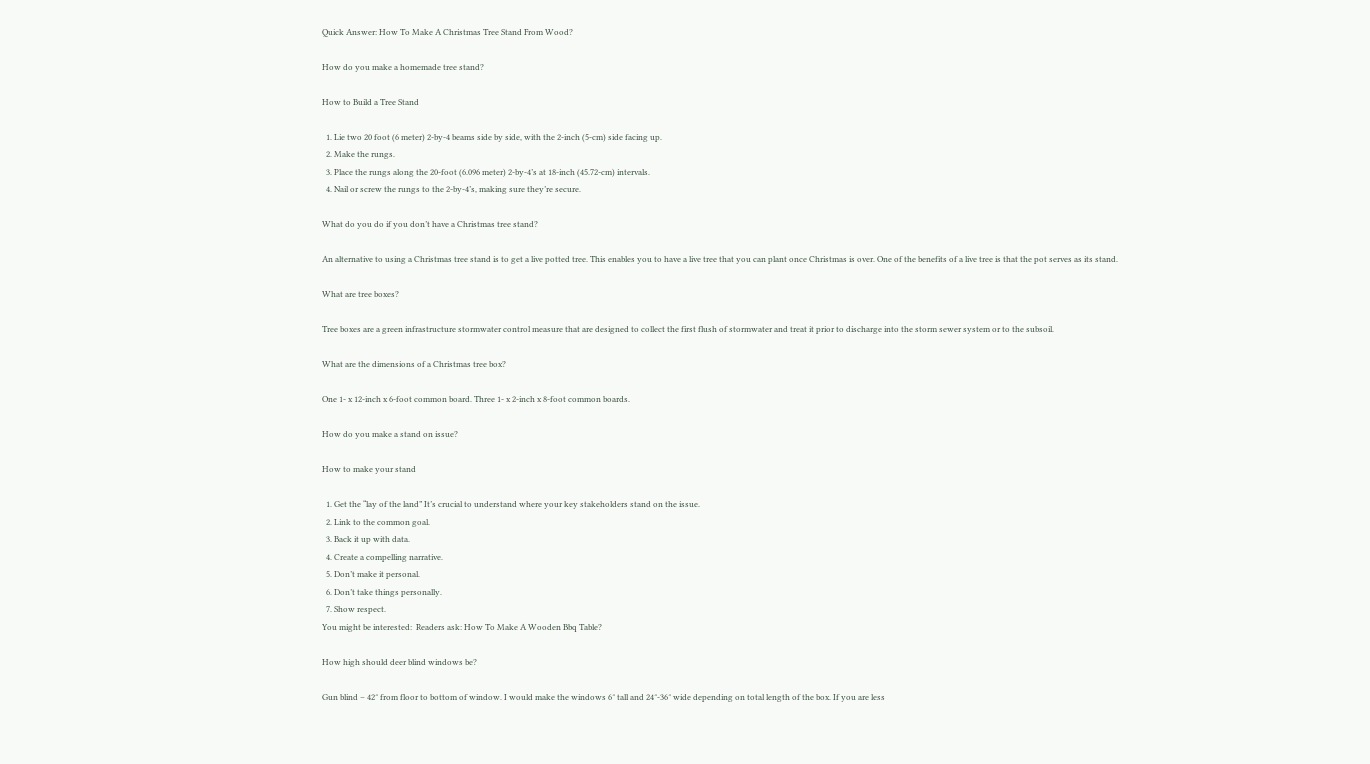Quick Answer: How To Make A Christmas Tree Stand From Wood?

How do you make a homemade tree stand?

How to Build a Tree Stand

  1. Lie two 20 foot (6 meter) 2-by-4 beams side by side, with the 2-inch (5-cm) side facing up.
  2. Make the rungs.
  3. Place the rungs along the 20-foot (6.096 meter) 2-by-4’s at 18-inch (45.72-cm) intervals.
  4. Nail or screw the rungs to the 2-by-4’s, making sure they’re secure.

What do you do if you don’t have a Christmas tree stand?

An alternative to using a Christmas tree stand is to get a live potted tree. This enables you to have a live tree that you can plant once Christmas is over. One of the benefits of a live tree is that the pot serves as its stand.

What are tree boxes?

Tree boxes are a green infrastructure stormwater control measure that are designed to collect the first flush of stormwater and treat it prior to discharge into the storm sewer system or to the subsoil.

What are the dimensions of a Christmas tree box?

One 1- x 12-inch x 6-foot common board. Three 1- x 2-inch x 8-foot common boards.

How do you make a stand on issue?

How to make your stand

  1. Get the “lay of the land” It’s crucial to understand where your key stakeholders stand on the issue.
  2. Link to the common goal.
  3. Back it up with data.
  4. Create a compelling narrative.
  5. Don’t make it personal.
  6. Don’t take things personally.
  7. Show respect.
You might be interested:  Readers ask: How To Make A Wooden Bbq Table?

How high should deer blind windows be?

Gun blind – 42″ from floor to bottom of window. I would make the windows 6″ tall and 24″-36″ wide depending on total length of the box. If you are less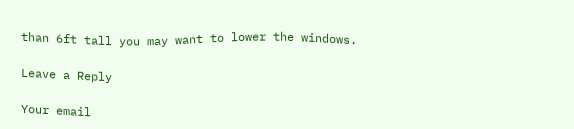than 6ft tall you may want to lower the windows.

Leave a Reply

Your email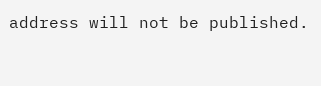address will not be published.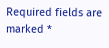Required fields are marked *